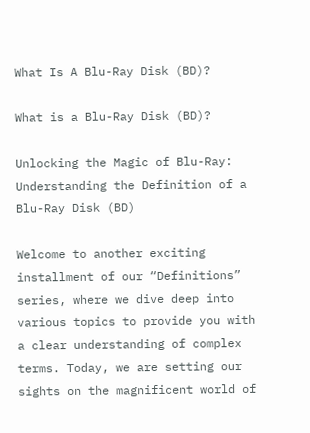What Is A Blu-Ray Disk (BD)?

What is a Blu-Ray Disk (BD)?

Unlocking the Magic of Blu-Ray: Understanding the Definition of a Blu-Ray Disk (BD)

Welcome to another exciting installment of our “Definitions” series, where we dive deep into various topics to provide you with a clear understanding of complex terms. Today, we are setting our sights on the magnificent world of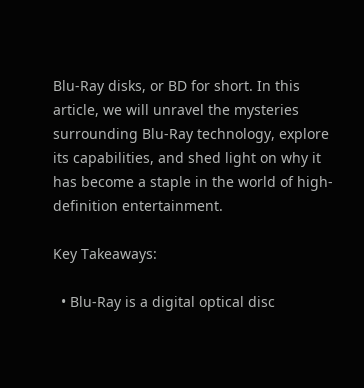Blu-Ray disks, or BD for short. In this article, we will unravel the mysteries surrounding Blu-Ray technology, explore its capabilities, and shed light on why it has become a staple in the world of high-definition entertainment.

Key Takeaways:

  • Blu-Ray is a digital optical disc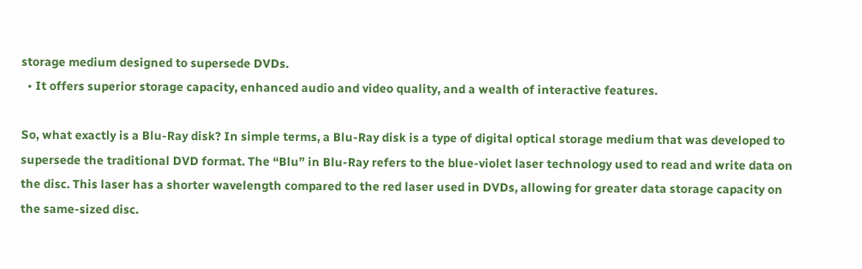storage medium designed to supersede DVDs.
  • It offers superior storage capacity, enhanced audio and video quality, and a wealth of interactive features.

So, what exactly is a Blu-Ray disk? In simple terms, a Blu-Ray disk is a type of digital optical storage medium that was developed to supersede the traditional DVD format. The “Blu” in Blu-Ray refers to the blue-violet laser technology used to read and write data on the disc. This laser has a shorter wavelength compared to the red laser used in DVDs, allowing for greater data storage capacity on the same-sized disc.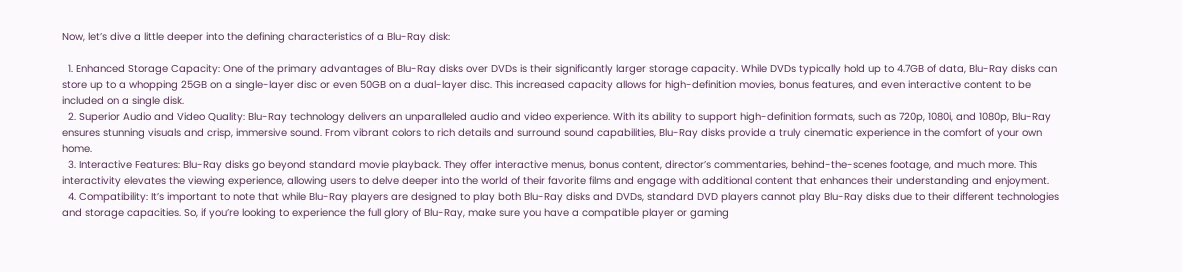Now, let’s dive a little deeper into the defining characteristics of a Blu-Ray disk:

  1. Enhanced Storage Capacity: One of the primary advantages of Blu-Ray disks over DVDs is their significantly larger storage capacity. While DVDs typically hold up to 4.7GB of data, Blu-Ray disks can store up to a whopping 25GB on a single-layer disc or even 50GB on a dual-layer disc. This increased capacity allows for high-definition movies, bonus features, and even interactive content to be included on a single disk.
  2. Superior Audio and Video Quality: Blu-Ray technology delivers an unparalleled audio and video experience. With its ability to support high-definition formats, such as 720p, 1080i, and 1080p, Blu-Ray ensures stunning visuals and crisp, immersive sound. From vibrant colors to rich details and surround sound capabilities, Blu-Ray disks provide a truly cinematic experience in the comfort of your own home.
  3. Interactive Features: Blu-Ray disks go beyond standard movie playback. They offer interactive menus, bonus content, director’s commentaries, behind-the-scenes footage, and much more. This interactivity elevates the viewing experience, allowing users to delve deeper into the world of their favorite films and engage with additional content that enhances their understanding and enjoyment.
  4. Compatibility: It’s important to note that while Blu-Ray players are designed to play both Blu-Ray disks and DVDs, standard DVD players cannot play Blu-Ray disks due to their different technologies and storage capacities. So, if you’re looking to experience the full glory of Blu-Ray, make sure you have a compatible player or gaming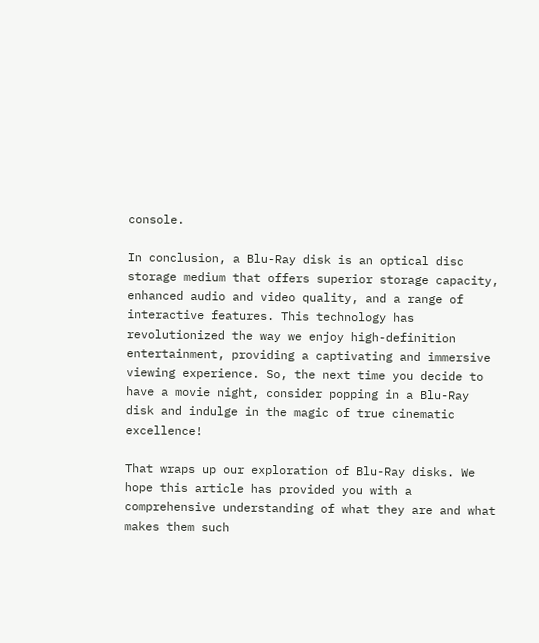console.

In conclusion, a Blu-Ray disk is an optical disc storage medium that offers superior storage capacity, enhanced audio and video quality, and a range of interactive features. This technology has revolutionized the way we enjoy high-definition entertainment, providing a captivating and immersive viewing experience. So, the next time you decide to have a movie night, consider popping in a Blu-Ray disk and indulge in the magic of true cinematic excellence!

That wraps up our exploration of Blu-Ray disks. We hope this article has provided you with a comprehensive understanding of what they are and what makes them such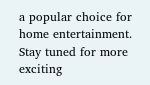a popular choice for home entertainment. Stay tuned for more exciting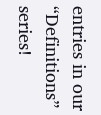entries in our “Definitions” series!